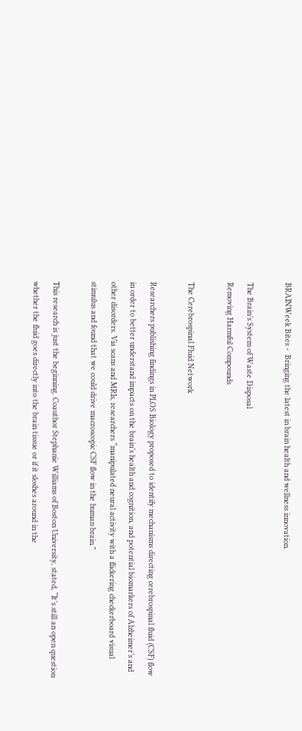BRAINWeek Bites -  Bringing the latest in brain health and wellness innovation.

The Brain’s System of Waste Disposal
Removing Harmful Compounds

The Cerebrospinal Fluid Network

Researchers publishing findings in PLOS Biology proposed to identify mechanisms directing cerebrospinal fluid (CSF) flow in order to better understand impacts on the brain’s health and cognition, and potential biomarkers of Alzheimer’s and other disorders. Via scans and MRIs, researchers “manipulated neural activity with a flickering checkerboard visual stimulus and found that we could drive macroscopic CSF flow in the human brain.”

This research is just the beginning. Coauthor Stephanie Williams of Boston University, stated, “It’s still an open question whether the fluid goes directly into the brain tissue or if it sloshes around in the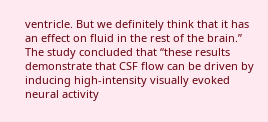ventricle. But we definitely think that it has an effect on fluid in the rest of the brain.” The study concluded that “these results demonstrate that CSF flow can be driven by inducing high-intensity visually evoked neural activity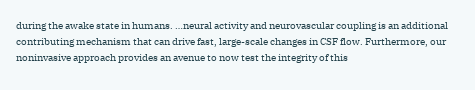during the awake state in humans. …neural activity and neurovascular coupling is an additional contributing mechanism that can drive fast, large-scale changes in CSF flow. Furthermore, our noninvasive approach provides an avenue to now test the integrity of this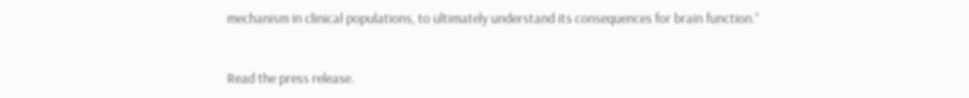mechanism in clinical populations, to ultimately understand its consequences for brain function.”


Read the press release.